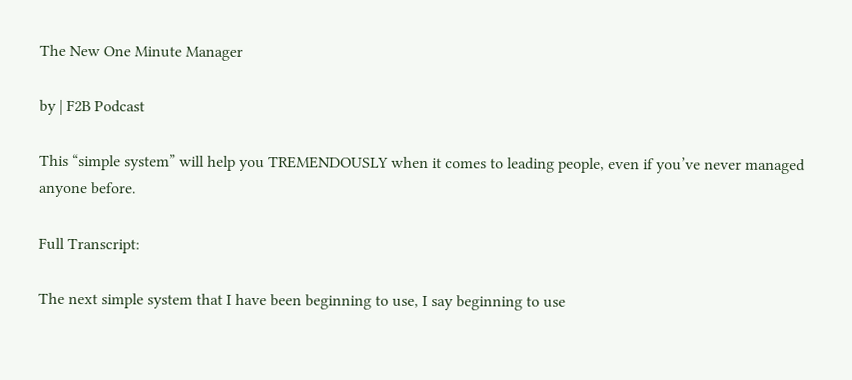The New One Minute Manager

by | F2B Podcast

This “simple system” will help you TREMENDOUSLY when it comes to leading people, even if you’ve never managed anyone before.

Full Transcript:

The next simple system that I have been beginning to use, I say beginning to use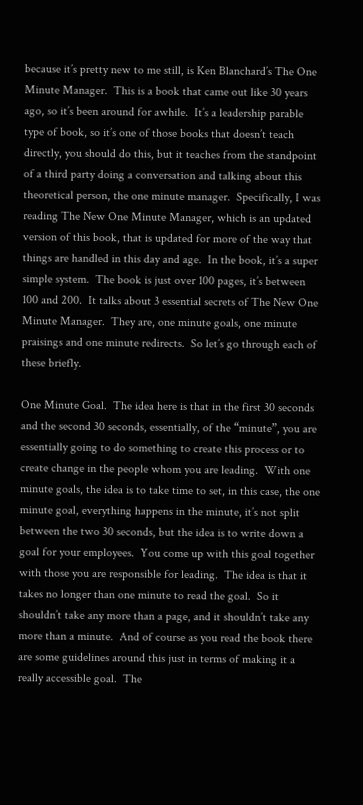because it’s pretty new to me still, is Ken Blanchard’s The One Minute Manager.  This is a book that came out like 30 years ago, so it’s been around for awhile.  It’s a leadership parable type of book, so it’s one of those books that doesn’t teach directly, you should do this, but it teaches from the standpoint of a third party doing a conversation and talking about this theoretical person, the one minute manager.  Specifically, I was reading The New One Minute Manager, which is an updated version of this book, that is updated for more of the way that things are handled in this day and age.  In the book, it’s a super simple system.  The book is just over 100 pages, it’s between 100 and 200.  It talks about 3 essential secrets of The New One Minute Manager.  They are, one minute goals, one minute praisings and one minute redirects.  So let’s go through each of these briefly.

One Minute Goal.  The idea here is that in the first 30 seconds and the second 30 seconds, essentially, of the “minute”, you are essentially going to do something to create this process or to create change in the people whom you are leading.  With one minute goals, the idea is to take time to set, in this case, the one minute goal, everything happens in the minute, it’s not split between the two 30 seconds, but the idea is to write down a goal for your employees.  You come up with this goal together with those you are responsible for leading.  The idea is that it takes no longer than one minute to read the goal.  So it shouldn’t take any more than a page, and it shouldn’t take any more than a minute.  And of course as you read the book there are some guidelines around this just in terms of making it a really accessible goal.  The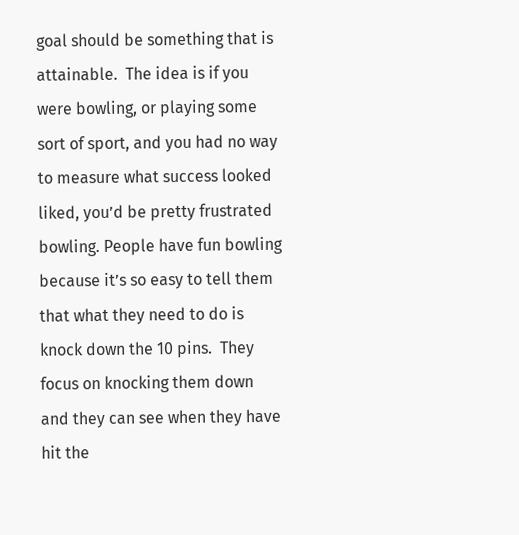goal should be something that is attainable.  The idea is if you were bowling, or playing some sort of sport, and you had no way to measure what success looked liked, you’d be pretty frustrated bowling. People have fun bowling because it’s so easy to tell them that what they need to do is knock down the 10 pins.  They focus on knocking them down and they can see when they have hit the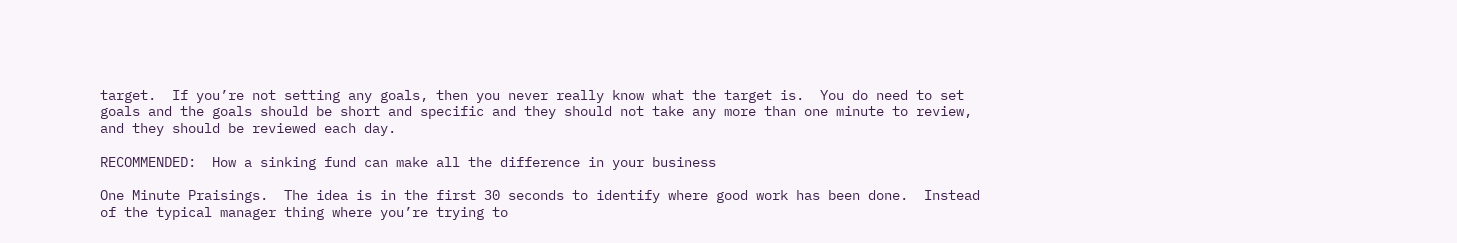target.  If you’re not setting any goals, then you never really know what the target is.  You do need to set goals and the goals should be short and specific and they should not take any more than one minute to review, and they should be reviewed each day.

RECOMMENDED:  How a sinking fund can make all the difference in your business

One Minute Praisings.  The idea is in the first 30 seconds to identify where good work has been done.  Instead of the typical manager thing where you’re trying to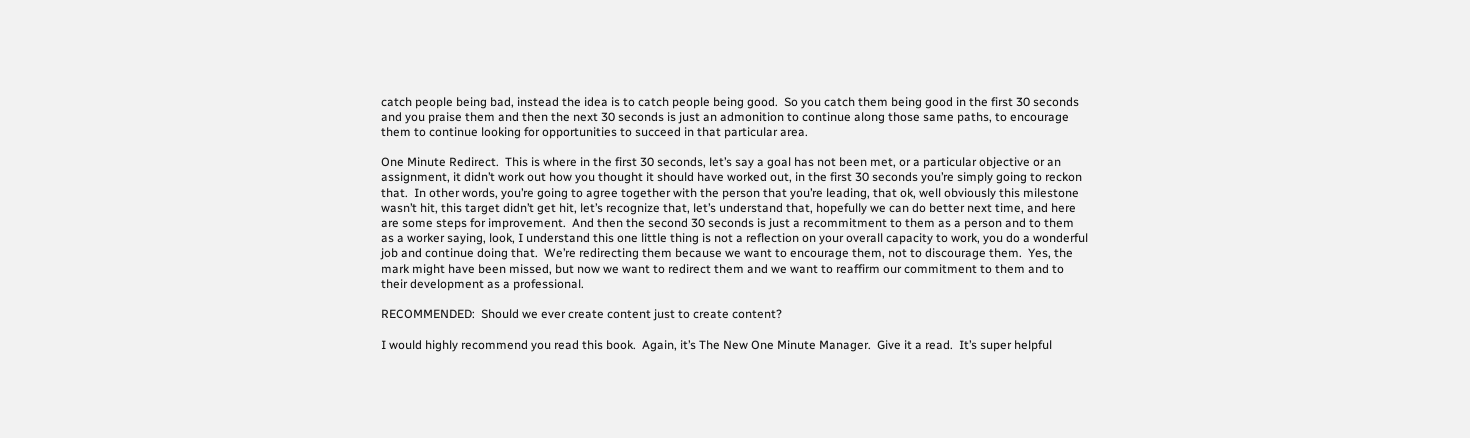catch people being bad, instead the idea is to catch people being good.  So you catch them being good in the first 30 seconds and you praise them and then the next 30 seconds is just an admonition to continue along those same paths, to encourage them to continue looking for opportunities to succeed in that particular area.

One Minute Redirect.  This is where in the first 30 seconds, let’s say a goal has not been met, or a particular objective or an assignment, it didn’t work out how you thought it should have worked out, in the first 30 seconds you’re simply going to reckon that.  In other words, you’re going to agree together with the person that you’re leading, that ok, well obviously this milestone wasn’t hit, this target didn’t get hit, let’s recognize that, let’s understand that, hopefully we can do better next time, and here are some steps for improvement.  And then the second 30 seconds is just a recommitment to them as a person and to them as a worker saying, look, I understand this one little thing is not a reflection on your overall capacity to work, you do a wonderful job and continue doing that.  We’re redirecting them because we want to encourage them, not to discourage them.  Yes, the mark might have been missed, but now we want to redirect them and we want to reaffirm our commitment to them and to their development as a professional.

RECOMMENDED:  Should we ever create content just to create content?

I would highly recommend you read this book.  Again, it’s The New One Minute Manager.  Give it a read.  It’s super helpful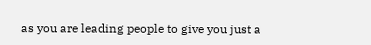as you are leading people to give you just a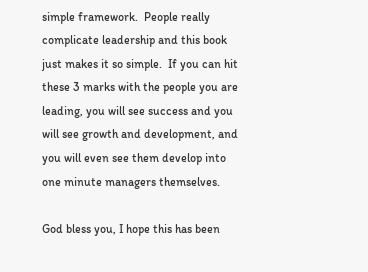simple framework.  People really complicate leadership and this book just makes it so simple.  If you can hit these 3 marks with the people you are leading, you will see success and you will see growth and development, and you will even see them develop into one minute managers themselves.

God bless you, I hope this has been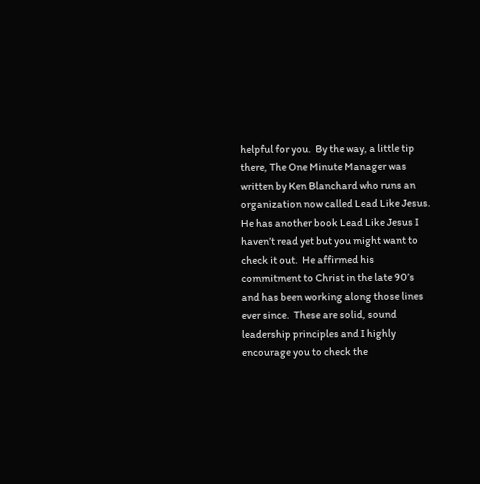helpful for you.  By the way, a little tip there, The One Minute Manager was written by Ken Blanchard who runs an organization now called Lead Like Jesus.  He has another book Lead Like Jesus I haven’t read yet but you might want to check it out.  He affirmed his commitment to Christ in the late 90’s and has been working along those lines ever since.  These are solid, sound leadership principles and I highly encourage you to check the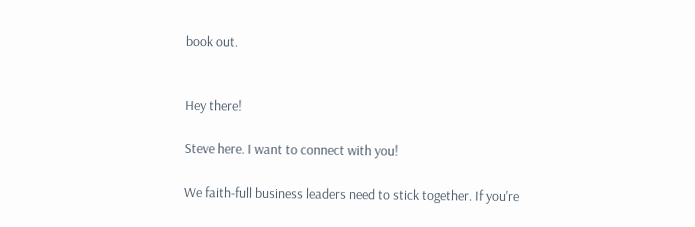book out.


Hey there!

Steve here. I want to connect with you!

We faith-full business leaders need to stick together. If you're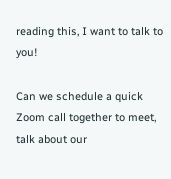reading this, I want to talk to you!

Can we schedule a quick Zoom call together to meet, talk about our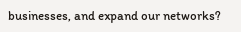businesses, and expand our networks?